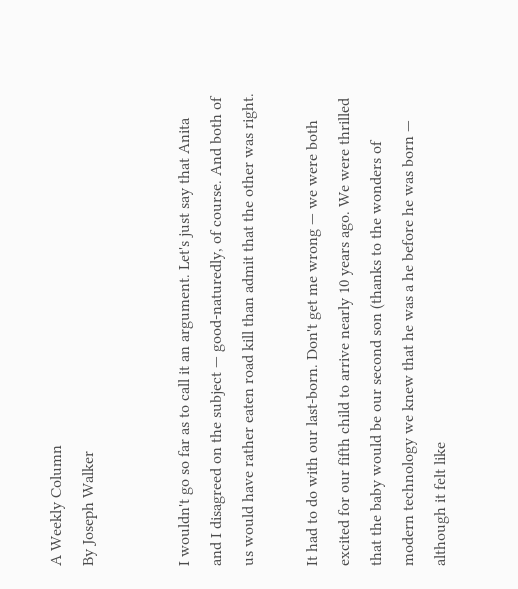A Weekly Column
By Joseph Walker


I wouldn't go so far as to call it an argument. Let's just say that Anita and I disagreed on the subject — good-naturedly, of course. And both of us would have rather eaten road kill than admit that the other was right.

It had to do with our last-born. Don't get me wrong — we were both excited for our fifth child to arrive nearly 10 years ago. We were thrilled that the baby would be our second son (thanks to the wonders of modern technology we knew that he was a he before he was born — although it felt like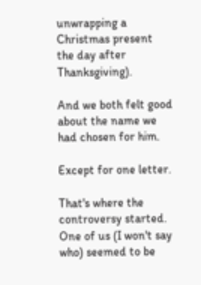unwrapping a Christmas present the day after Thanksgiving).

And we both felt good about the name we had chosen for him.

Except for one letter.

That's where the controversy started. One of us (I won't say who) seemed to be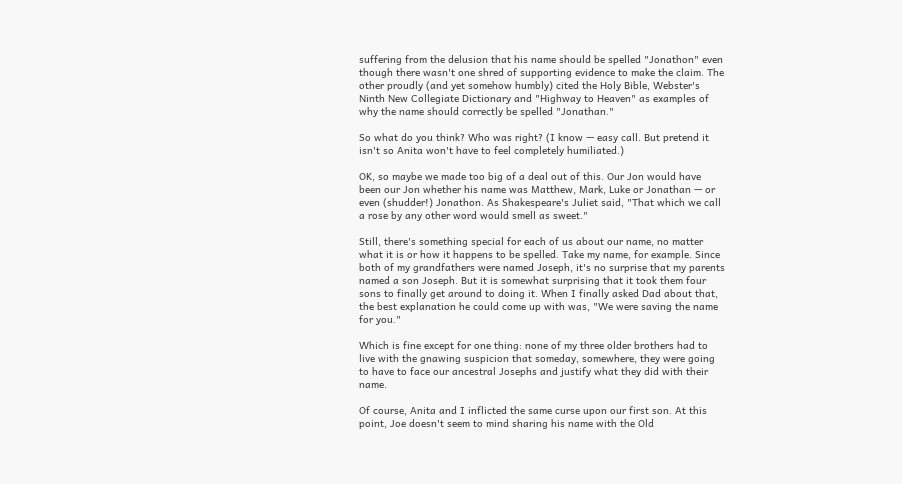suffering from the delusion that his name should be spelled "Jonathon" even though there wasn't one shred of supporting evidence to make the claim. The other proudly (and yet somehow humbly) cited the Holy Bible, Webster's Ninth New Collegiate Dictionary and "Highway to Heaven" as examples of why the name should correctly be spelled "Jonathan."

So what do you think? Who was right? (I know — easy call. But pretend it isn't so Anita won't have to feel completely humiliated.)

OK, so maybe we made too big of a deal out of this. Our Jon would have been our Jon whether his name was Matthew, Mark, Luke or Jonathan — or even (shudder!) Jonathon. As Shakespeare's Juliet said, "That which we call a rose by any other word would smell as sweet."

Still, there's something special for each of us about our name, no matter what it is or how it happens to be spelled. Take my name, for example. Since both of my grandfathers were named Joseph, it's no surprise that my parents named a son Joseph. But it is somewhat surprising that it took them four sons to finally get around to doing it. When I finally asked Dad about that, the best explanation he could come up with was, "We were saving the name for you."

Which is fine except for one thing: none of my three older brothers had to live with the gnawing suspicion that someday, somewhere, they were going to have to face our ancestral Josephs and justify what they did with their name.

Of course, Anita and I inflicted the same curse upon our first son. At this point, Joe doesn't seem to mind sharing his name with the Old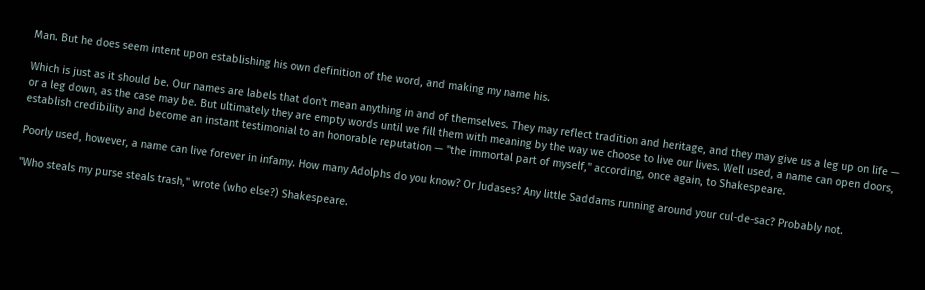Man. But he does seem intent upon establishing his own definition of the word, and making my name his.

Which is just as it should be. Our names are labels that don't mean anything in and of themselves. They may reflect tradition and heritage, and they may give us a leg up on life — or a leg down, as the case may be. But ultimately they are empty words until we fill them with meaning by the way we choose to live our lives. Well used, a name can open doors, establish credibility and become an instant testimonial to an honorable reputation — "the immortal part of myself," according, once again, to Shakespeare.

Poorly used, however, a name can live forever in infamy. How many Adolphs do you know? Or Judases? Any little Saddams running around your cul-de-sac? Probably not.

"Who steals my purse steals trash," wrote (who else?) Shakespeare.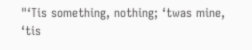"‘Tis something, nothing; ‘twas mine, ‘tis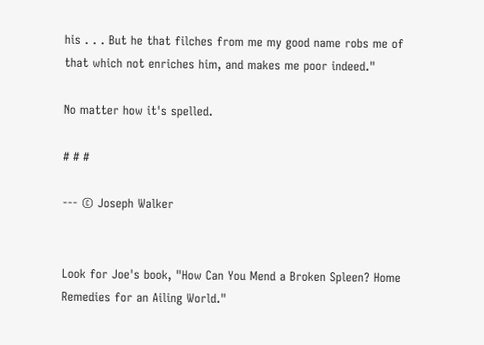his . . . But he that filches from me my good name robs me of that which not enriches him, and makes me poor indeed."

No matter how it's spelled.

# # #

--- © Joseph Walker


Look for Joe's book, "How Can You Mend a Broken Spleen? Home Remedies for an Ailing World."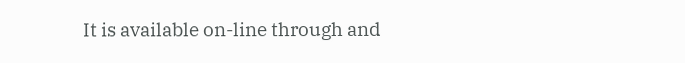It is available on-line through and